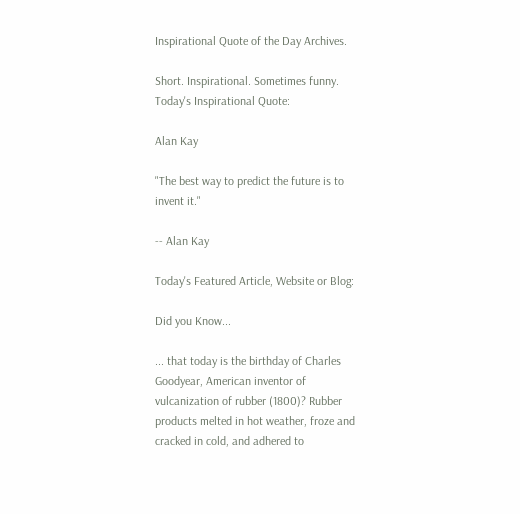Inspirational Quote of the Day Archives.

Short. Inspirational. Sometimes funny.
Today's Inspirational Quote:

Alan Kay

"The best way to predict the future is to invent it."

-- Alan Kay

Today's Featured Article, Website or Blog:

Did you Know...

... that today is the birthday of Charles Goodyear, American inventor of vulcanization of rubber (1800)? Rubber products melted in hot weather, froze and cracked in cold, and adhered to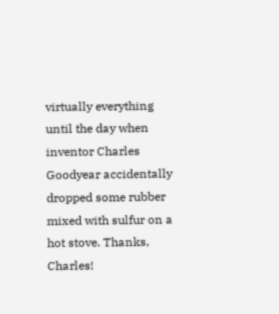virtually everything until the day when inventor Charles Goodyear accidentally dropped some rubber mixed with sulfur on a hot stove. Thanks, Charles!